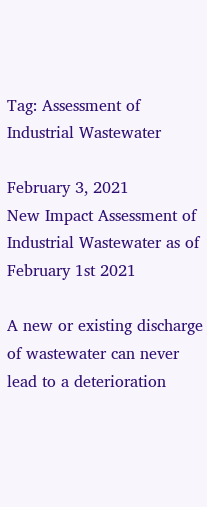Tag: Assessment of Industrial Wastewater

February 3, 2021
New Impact Assessment of Industrial Wastewater as of February 1st 2021

A new or existing discharge of wastewater can never lead to a deterioration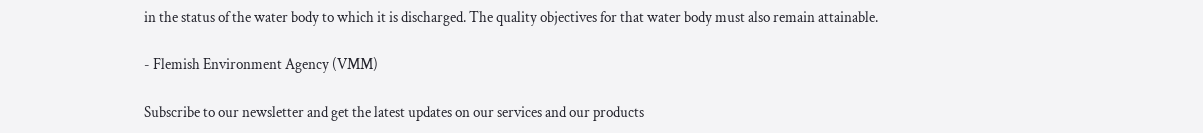in the status of the water body to which it is discharged. The quality objectives for that water body must also remain attainable.

- Flemish Environment Agency (VMM)

Subscribe to our newsletter and get the latest updates on our services and our products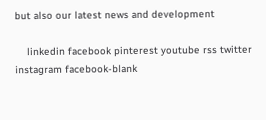but also our latest news and development

    linkedin facebook pinterest youtube rss twitter instagram facebook-blank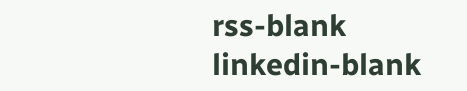rss-blank linkedin-blank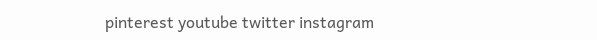pinterest youtube twitter instagram